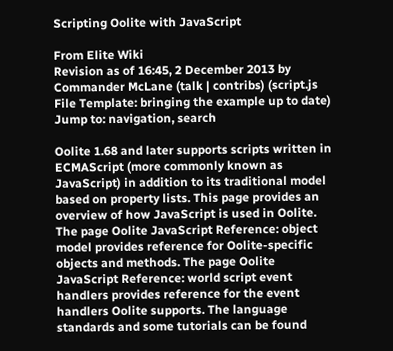Scripting Oolite with JavaScript

From Elite Wiki
Revision as of 16:45, 2 December 2013 by Commander McLane (talk | contribs) (script.js File Template: bringing the example up to date)
Jump to: navigation, search

Oolite 1.68 and later supports scripts written in ECMAScript (more commonly known as JavaScript) in addition to its traditional model based on property lists. This page provides an overview of how JavaScript is used in Oolite. The page Oolite JavaScript Reference: object model provides reference for Oolite-specific objects and methods. The page Oolite JavaScript Reference: world script event handlers provides reference for the event handlers Oolite supports. The language standards and some tutorials can be found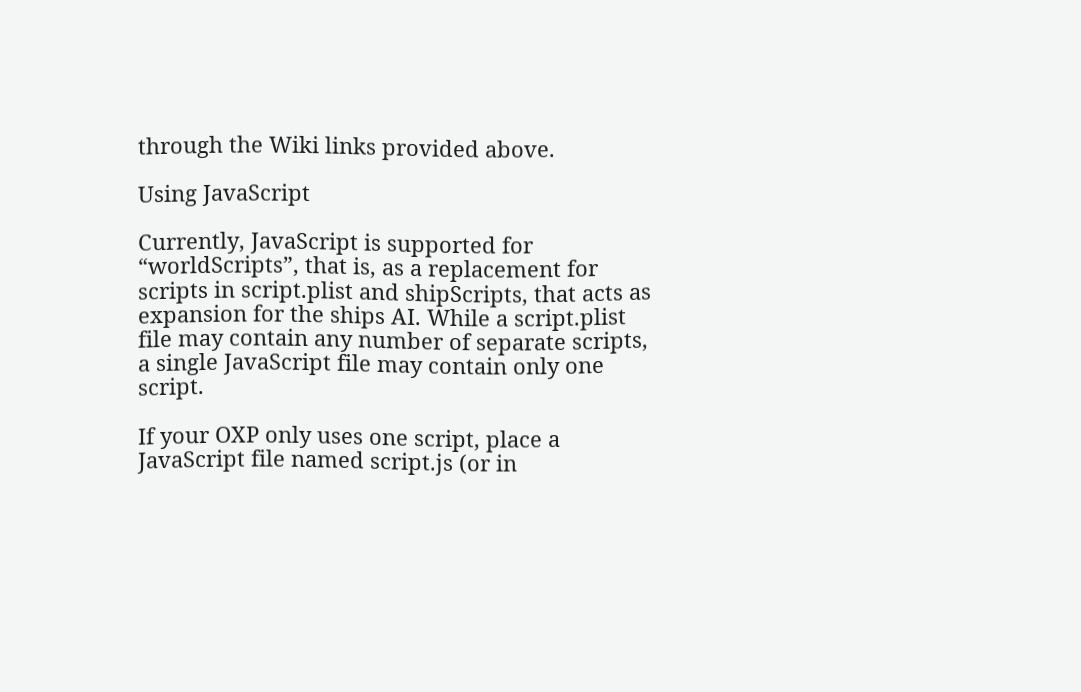through the Wiki links provided above.

Using JavaScript

Currently, JavaScript is supported for “worldScripts”, that is, as a replacement for scripts in script.plist and shipScripts, that acts as expansion for the ships AI. While a script.plist file may contain any number of separate scripts, a single JavaScript file may contain only one script.

If your OXP only uses one script, place a JavaScript file named script.js (or in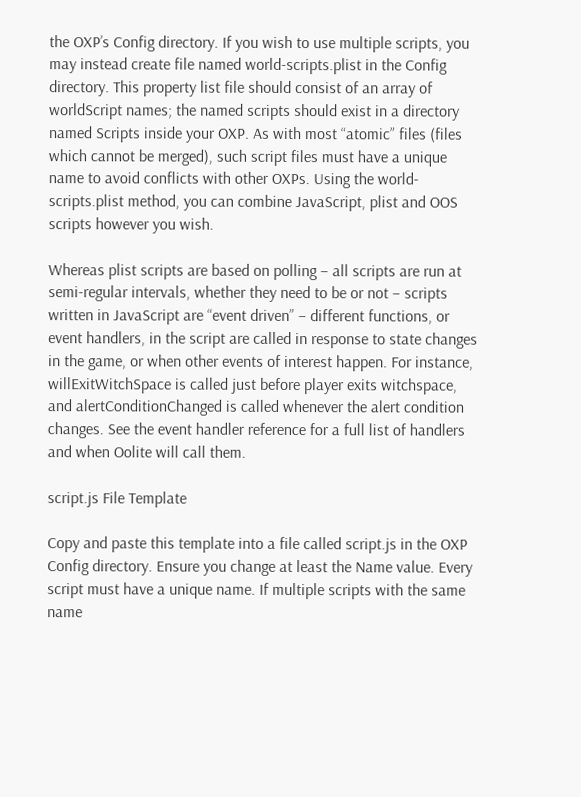the OXP’s Config directory. If you wish to use multiple scripts, you may instead create file named world-scripts.plist in the Config directory. This property list file should consist of an array of worldScript names; the named scripts should exist in a directory named Scripts inside your OXP. As with most “atomic” files (files which cannot be merged), such script files must have a unique name to avoid conflicts with other OXPs. Using the world-scripts.plist method, you can combine JavaScript, plist and OOS scripts however you wish.

Whereas plist scripts are based on polling – all scripts are run at semi-regular intervals, whether they need to be or not – scripts written in JavaScript are “event driven” – different functions, or event handlers, in the script are called in response to state changes in the game, or when other events of interest happen. For instance, willExitWitchSpace is called just before player exits witchspace, and alertConditionChanged is called whenever the alert condition changes. See the event handler reference for a full list of handlers and when Oolite will call them.

script.js File Template

Copy and paste this template into a file called script.js in the OXP Config directory. Ensure you change at least the Name value. Every script must have a unique name. If multiple scripts with the same name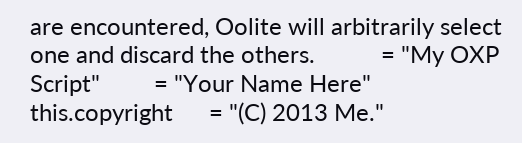are encountered, Oolite will arbitrarily select one and discard the others.           = "My OXP Script"         = "Your Name Here"
this.copyright      = "(C) 2013 Me."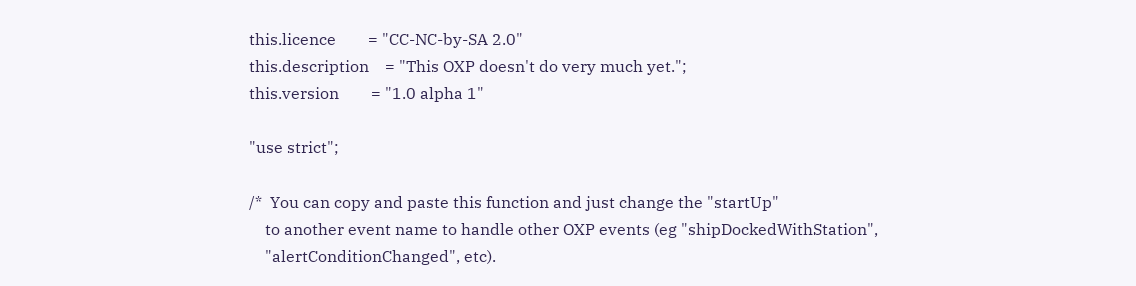this.licence        = "CC-NC-by-SA 2.0"
this.description    = "This OXP doesn't do very much yet.";
this.version        = "1.0 alpha 1"

"use strict";

/*  You can copy and paste this function and just change the "startUp"
    to another event name to handle other OXP events (eg "shipDockedWithStation",
    "alertConditionChanged", etc).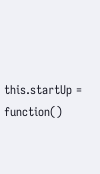this.startUp = function()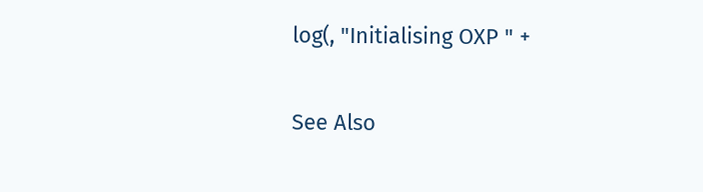log(, "Initialising OXP " +

See Also